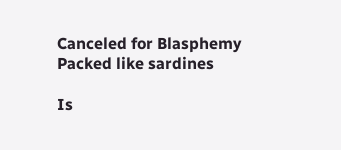Canceled for Blasphemy
Packed like sardines

Is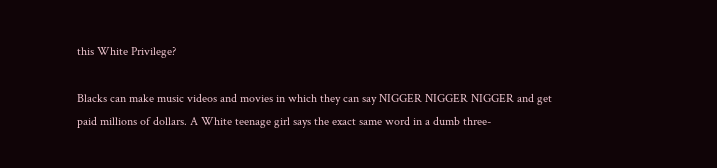this White Privilege?

Blacks can make music videos and movies in which they can say NIGGER NIGGER NIGGER and get paid millions of dollars. A White teenage girl says the exact same word in a dumb three-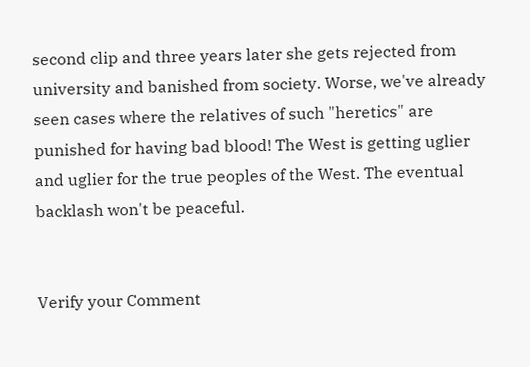second clip and three years later she gets rejected from university and banished from society. Worse, we've already seen cases where the relatives of such "heretics" are punished for having bad blood! The West is getting uglier and uglier for the true peoples of the West. The eventual backlash won't be peaceful.


Verify your Comment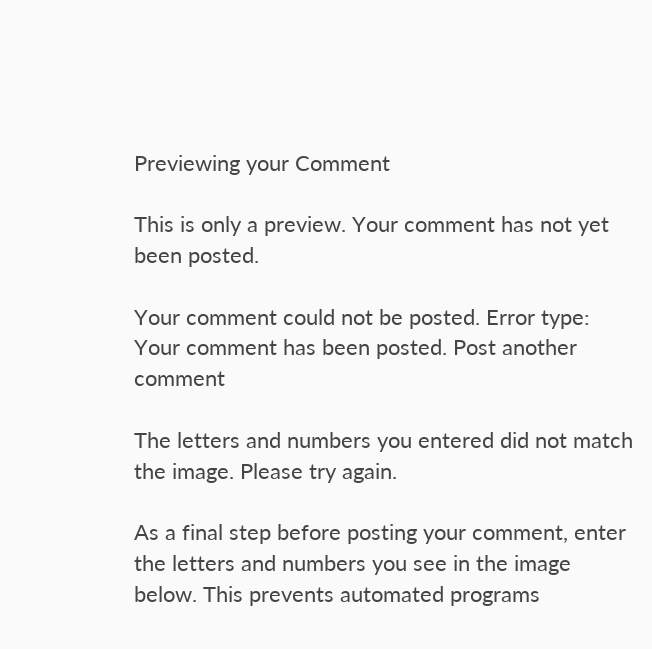Previewing your Comment

This is only a preview. Your comment has not yet been posted.

Your comment could not be posted. Error type:
Your comment has been posted. Post another comment

The letters and numbers you entered did not match the image. Please try again.

As a final step before posting your comment, enter the letters and numbers you see in the image below. This prevents automated programs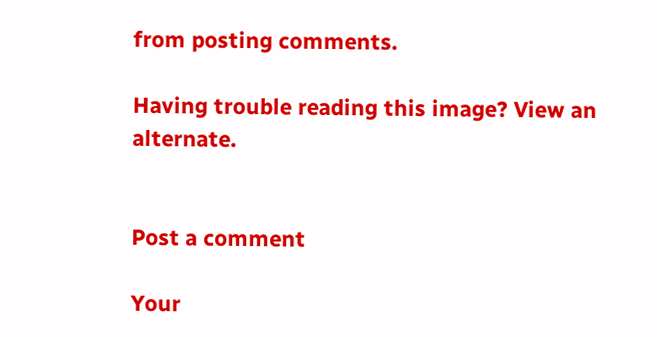from posting comments.

Having trouble reading this image? View an alternate.


Post a comment

Your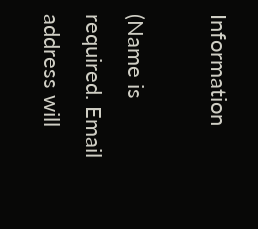Information

(Name is required. Email address will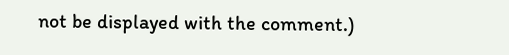not be displayed with the comment.)